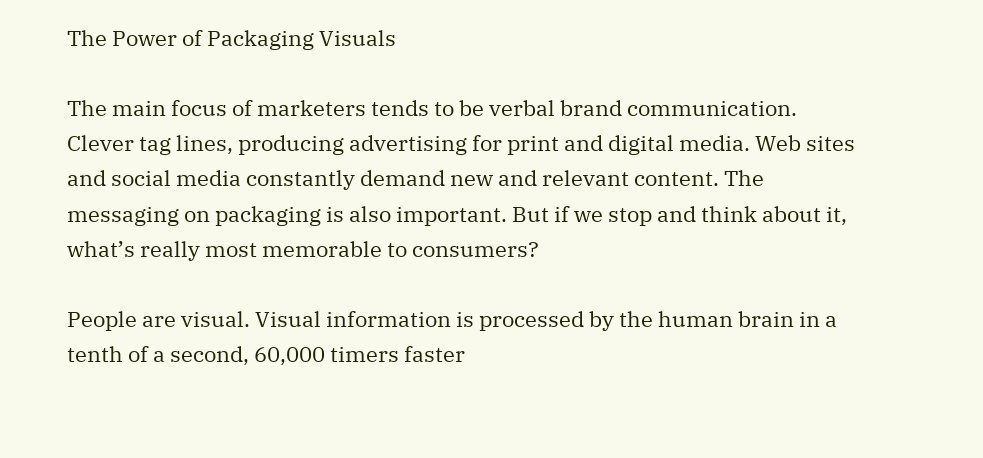The Power of Packaging Visuals

The main focus of marketers tends to be verbal brand communication. Clever tag lines, producing advertising for print and digital media. Web sites and social media constantly demand new and relevant content. The messaging on packaging is also important. But if we stop and think about it, what’s really most memorable to consumers?

People are visual. Visual information is processed by the human brain in a tenth of a second, 60,000 timers faster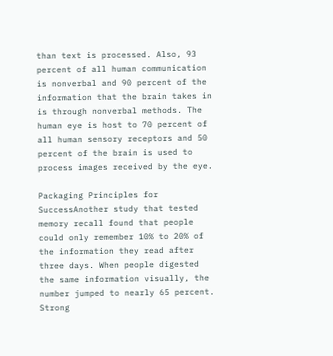than text is processed. Also, 93 percent of all human communication is nonverbal and 90 percent of the information that the brain takes in is through nonverbal methods. The human eye is host to 70 percent of all human sensory receptors and 50 percent of the brain is used to process images received by the eye.

Packaging Principles for SuccessAnother study that tested memory recall found that people could only remember 10% to 20% of the information they read after three days. When people digested the same information visually, the number jumped to nearly 65 percent. Strong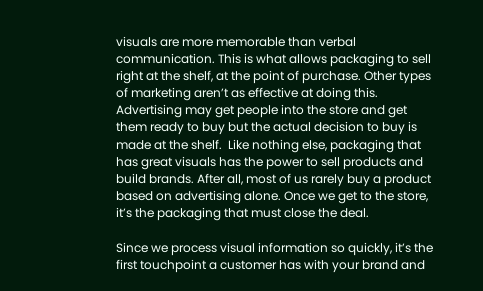visuals are more memorable than verbal communication. This is what allows packaging to sell right at the shelf, at the point of purchase. Other types of marketing aren’t as effective at doing this. Advertising may get people into the store and get them ready to buy but the actual decision to buy is made at the shelf.  Like nothing else, packaging that has great visuals has the power to sell products and build brands. After all, most of us rarely buy a product based on advertising alone. Once we get to the store, it’s the packaging that must close the deal.

Since we process visual information so quickly, it’s the first touchpoint a customer has with your brand and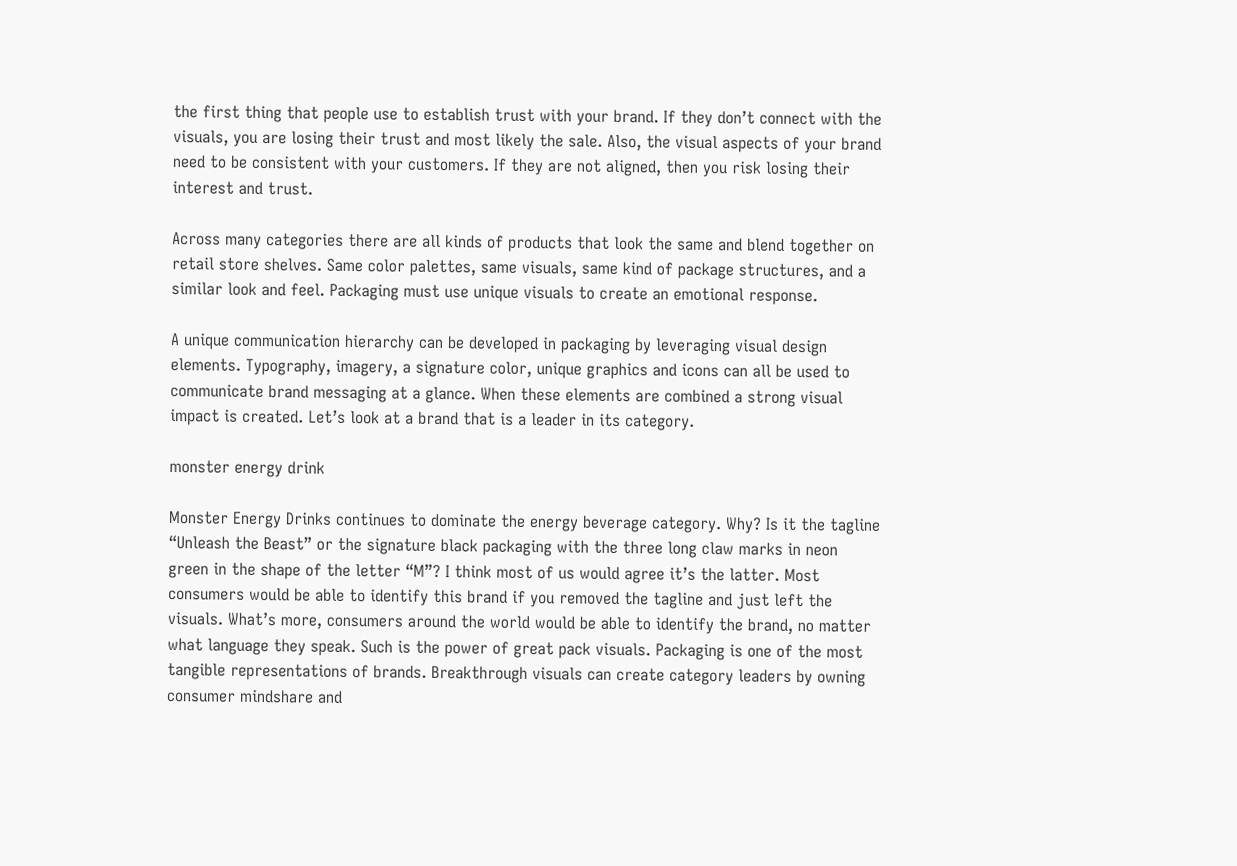the first thing that people use to establish trust with your brand. If they don’t connect with the visuals, you are losing their trust and most likely the sale. Also, the visual aspects of your brand need to be consistent with your customers. If they are not aligned, then you risk losing their interest and trust.

Across many categories there are all kinds of products that look the same and blend together on retail store shelves. Same color palettes, same visuals, same kind of package structures, and a similar look and feel. Packaging must use unique visuals to create an emotional response.

A unique communication hierarchy can be developed in packaging by leveraging visual design elements. Typography, imagery, a signature color, unique graphics and icons can all be used to communicate brand messaging at a glance. When these elements are combined a strong visual impact is created. Let’s look at a brand that is a leader in its category.

monster energy drink

Monster Energy Drinks continues to dominate the energy beverage category. Why? Is it the tagline “Unleash the Beast” or the signature black packaging with the three long claw marks in neon green in the shape of the letter “M”? I think most of us would agree it’s the latter. Most consumers would be able to identify this brand if you removed the tagline and just left the visuals. What’s more, consumers around the world would be able to identify the brand, no matter what language they speak. Such is the power of great pack visuals. Packaging is one of the most tangible representations of brands. Breakthrough visuals can create category leaders by owning consumer mindshare and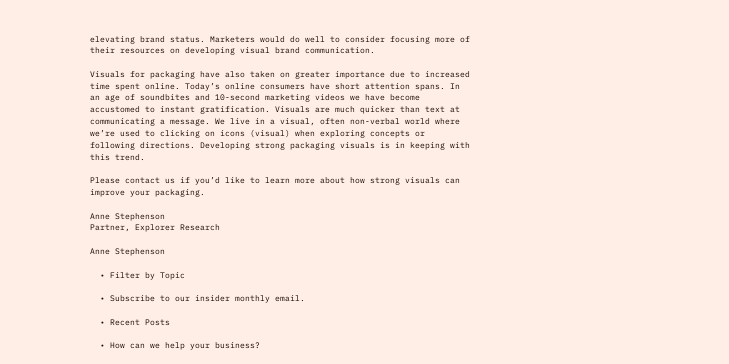elevating brand status. Marketers would do well to consider focusing more of their resources on developing visual brand communication.

Visuals for packaging have also taken on greater importance due to increased time spent online. Today’s online consumers have short attention spans. In an age of soundbites and 10-second marketing videos we have become accustomed to instant gratification. Visuals are much quicker than text at communicating a message. We live in a visual, often non-verbal world where we’re used to clicking on icons (visual) when exploring concepts or following directions. Developing strong packaging visuals is in keeping with this trend.

Please contact us if you’d like to learn more about how strong visuals can improve your packaging.

Anne Stephenson
Partner, Explorer Research

Anne Stephenson

  • Filter by Topic

  • Subscribe to our insider monthly email.

  • Recent Posts

  • How can we help your business?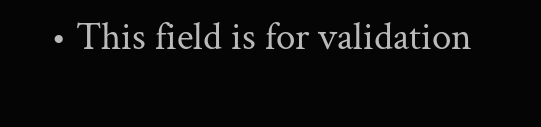• This field is for validation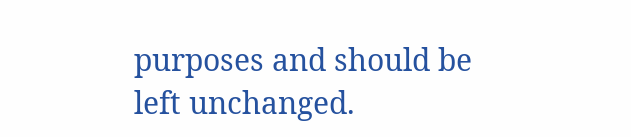purposes and should be left unchanged.